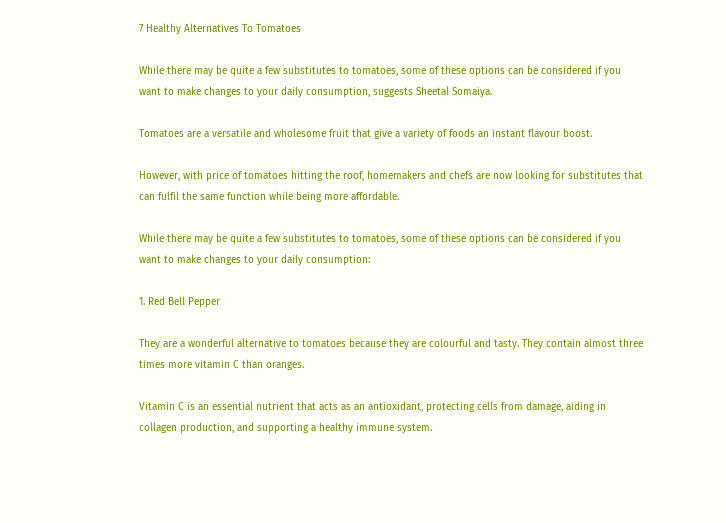7 Healthy Alternatives To Tomatoes

While there may be quite a few substitutes to tomatoes, some of these options can be considered if you want to make changes to your daily consumption, suggests Sheetal Somaiya.

Tomatoes are a versatile and wholesome fruit that give a variety of foods an instant flavour boost.

However, with price of tomatoes hitting the roof, homemakers and chefs are now looking for substitutes that can fulfil the same function while being more affordable.

While there may be quite a few substitutes to tomatoes, some of these options can be considered if you want to make changes to your daily consumption:

1. Red Bell Pepper

They are a wonderful alternative to tomatoes because they are colourful and tasty. They contain almost three times more vitamin C than oranges.

Vitamin C is an essential nutrient that acts as an antioxidant, protecting cells from damage, aiding in collagen production, and supporting a healthy immune system.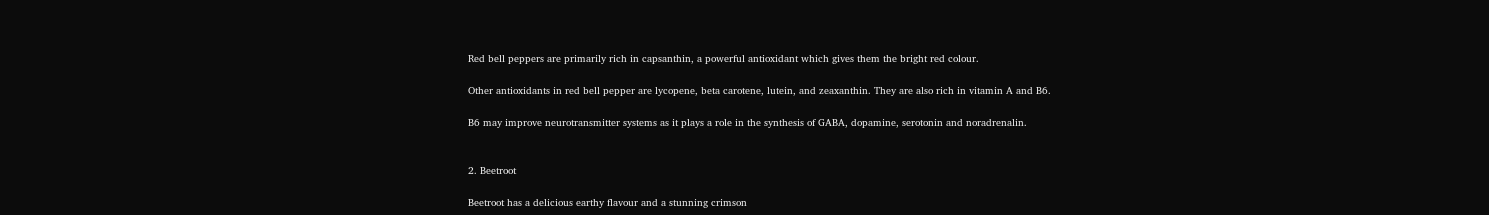Red bell peppers are primarily rich in capsanthin, a powerful antioxidant which gives them the bright red colour.

Other antioxidants in red bell pepper are lycopene, beta carotene, lutein, and zeaxanthin. They are also rich in vitamin A and B6.

B6 may improve neurotransmitter systems as it plays a role in the synthesis of GABA, dopamine, serotonin and noradrenalin.


2. Beetroot

Beetroot has a delicious earthy flavour and a stunning crimson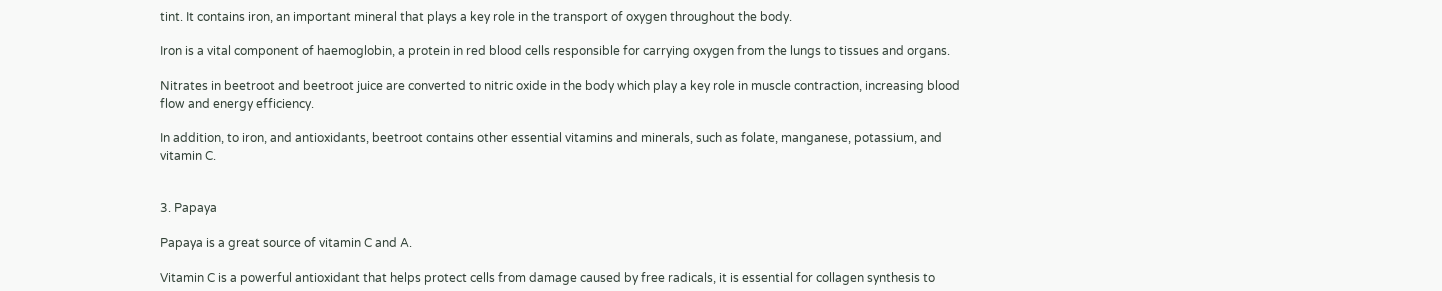tint. It contains iron, an important mineral that plays a key role in the transport of oxygen throughout the body.

Iron is a vital component of haemoglobin, a protein in red blood cells responsible for carrying oxygen from the lungs to tissues and organs.

Nitrates in beetroot and beetroot juice are converted to nitric oxide in the body which play a key role in muscle contraction, increasing blood flow and energy efficiency.

In addition, to iron, and antioxidants, beetroot contains other essential vitamins and minerals, such as folate, manganese, potassium, and vitamin C.


3. Papaya

Papaya is a great source of vitamin C and A.

Vitamin C is a powerful antioxidant that helps protect cells from damage caused by free radicals, it is essential for collagen synthesis to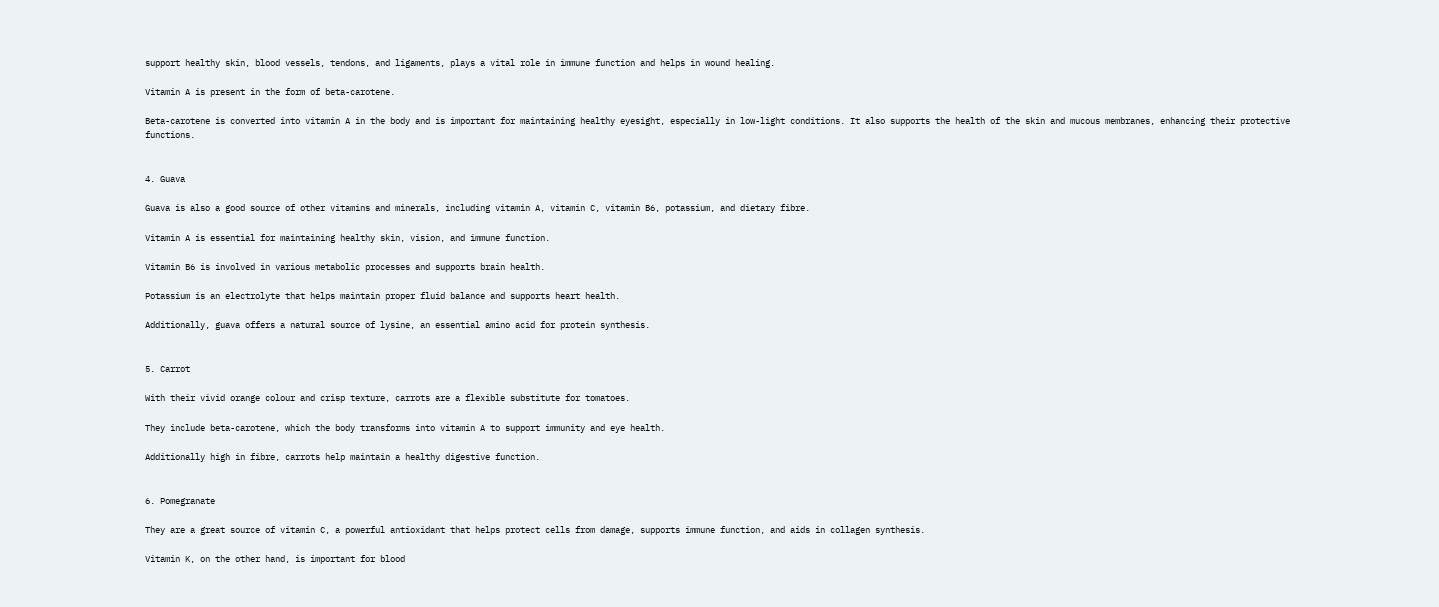support healthy skin, blood vessels, tendons, and ligaments, plays a vital role in immune function and helps in wound healing.

Vitamin A is present in the form of beta-carotene.

Beta-carotene is converted into vitamin A in the body and is important for maintaining healthy eyesight, especially in low-light conditions. It also supports the health of the skin and mucous membranes, enhancing their protective functions.


4. Guava

Guava is also a good source of other vitamins and minerals, including vitamin A, vitamin C, vitamin B6, potassium, and dietary fibre.

Vitamin A is essential for maintaining healthy skin, vision, and immune function.

Vitamin B6 is involved in various metabolic processes and supports brain health.

Potassium is an electrolyte that helps maintain proper fluid balance and supports heart health.

Additionally, guava offers a natural source of lysine, an essential amino acid for protein synthesis.


5. Carrot

With their vivid orange colour and crisp texture, carrots are a flexible substitute for tomatoes.

They include beta-carotene, which the body transforms into vitamin A to support immunity and eye health.

Additionally high in fibre, carrots help maintain a healthy digestive function.


6. Pomegranate

They are a great source of vitamin C, a powerful antioxidant that helps protect cells from damage, supports immune function, and aids in collagen synthesis.

Vitamin K, on the other hand, is important for blood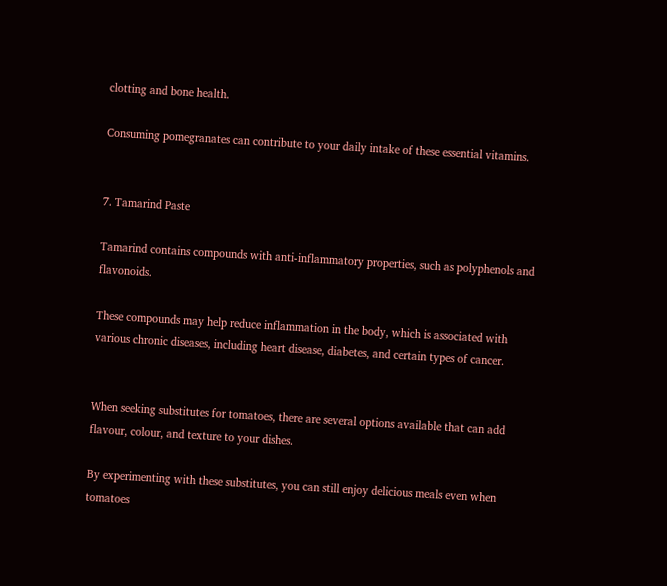clotting and bone health.

Consuming pomegranates can contribute to your daily intake of these essential vitamins.


7. Tamarind Paste

Tamarind contains compounds with anti-inflammatory properties, such as polyphenols and flavonoids.

These compounds may help reduce inflammation in the body, which is associated with various chronic diseases, including heart disease, diabetes, and certain types of cancer.


When seeking substitutes for tomatoes, there are several options available that can add flavour, colour, and texture to your dishes.

By experimenting with these substitutes, you can still enjoy delicious meals even when tomatoes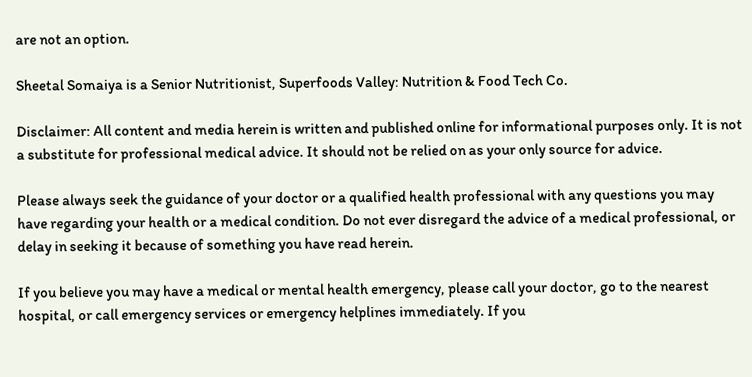are not an option.

Sheetal Somaiya is a Senior Nutritionist, Superfoods Valley: Nutrition & Food Tech Co.

Disclaimer: All content and media herein is written and published online for informational purposes only. It is not a substitute for professional medical advice. It should not be relied on as your only source for advice.

Please always seek the guidance of your doctor or a qualified health professional with any questions you may have regarding your health or a medical condition. Do not ever disregard the advice of a medical professional, or delay in seeking it because of something you have read herein.

If you believe you may have a medical or mental health emergency, please call your doctor, go to the nearest hospital, or call emergency services or emergency helplines immediately. If you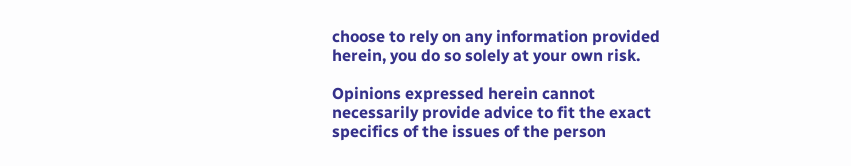choose to rely on any information provided herein, you do so solely at your own risk.

Opinions expressed herein cannot necessarily provide advice to fit the exact specifics of the issues of the person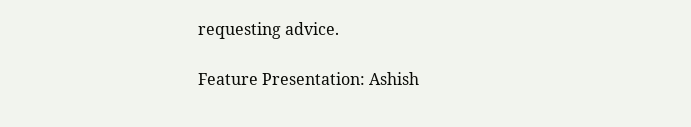requesting advice.

Feature Presentation: Ashish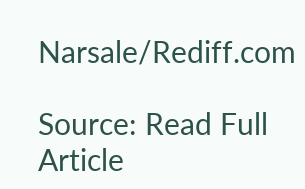Narsale/Rediff.com

Source: Read Full Article